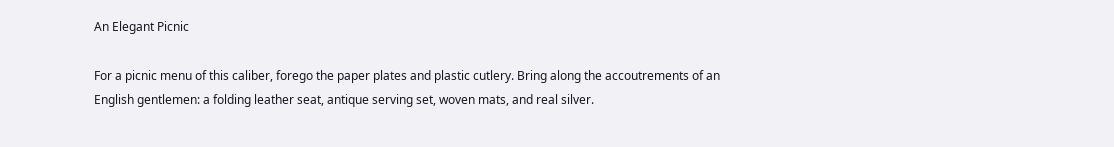An Elegant Picnic

For a picnic menu of this caliber, forego the paper plates and plastic cutlery. Bring along the accoutrements of an English gentlemen: a folding leather seat, antique serving set, woven mats, and real silver.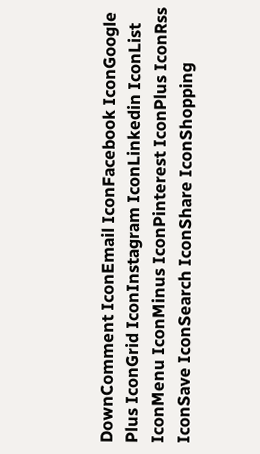DownComment IconEmail IconFacebook IconGoogle Plus IconGrid IconInstagram IconLinkedin IconList IconMenu IconMinus IconPinterest IconPlus IconRss IconSave IconSearch IconShare IconShopping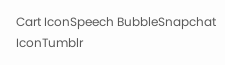Cart IconSpeech BubbleSnapchat IconTumblr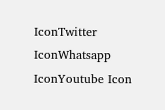IconTwitter IconWhatsapp IconYoutube Icon